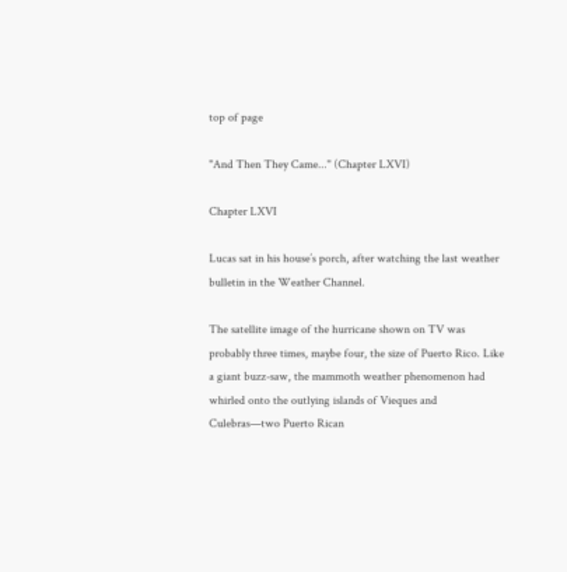top of page

"And Then They Came..." (Chapter LXVI)

Chapter LXVI

Lucas sat in his house’s porch, after watching the last weather bulletin in the Weather Channel.

The satellite image of the hurricane shown on TV was probably three times, maybe four, the size of Puerto Rico. Like a giant buzz-saw, the mammoth weather phenomenon had whirled onto the outlying islands of Vieques and Culebras—two Puerto Rican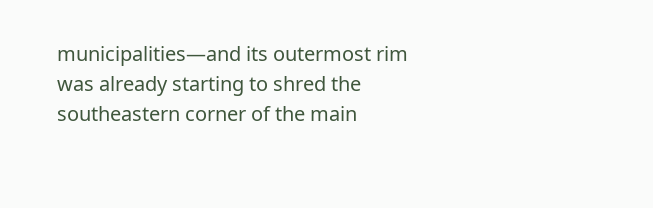municipalities—and its outermost rim was already starting to shred the southeastern corner of the main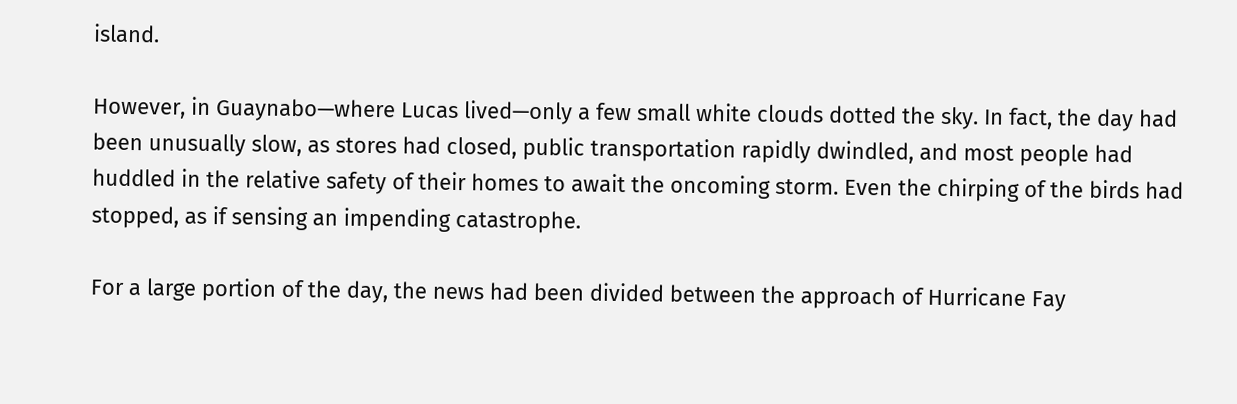island.

However, in Guaynabo—where Lucas lived—only a few small white clouds dotted the sky. In fact, the day had been unusually slow, as stores had closed, public transportation rapidly dwindled, and most people had huddled in the relative safety of their homes to await the oncoming storm. Even the chirping of the birds had stopped, as if sensing an impending catastrophe.

For a large portion of the day, the news had been divided between the approach of Hurricane Fay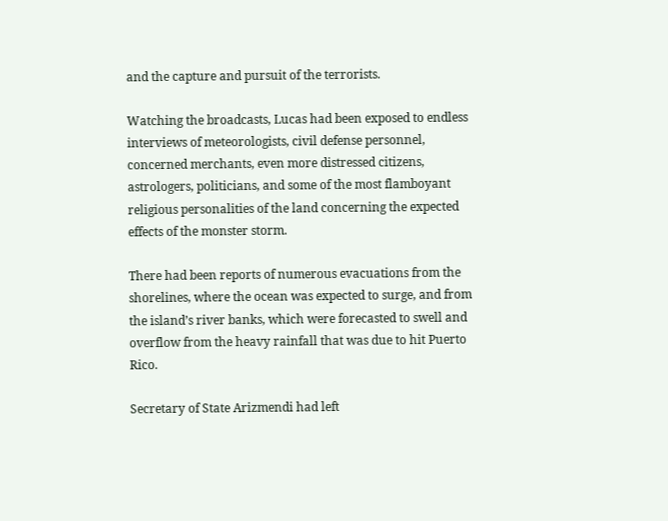and the capture and pursuit of the terrorists.

Watching the broadcasts, Lucas had been exposed to endless interviews of meteorologists, civil defense personnel, concerned merchants, even more distressed citizens, astrologers, politicians, and some of the most flamboyant religious personalities of the land concerning the expected effects of the monster storm.

There had been reports of numerous evacuations from the shorelines, where the ocean was expected to surge, and from the island’s river banks, which were forecasted to swell and overflow from the heavy rainfall that was due to hit Puerto Rico.

Secretary of State Arizmendi had left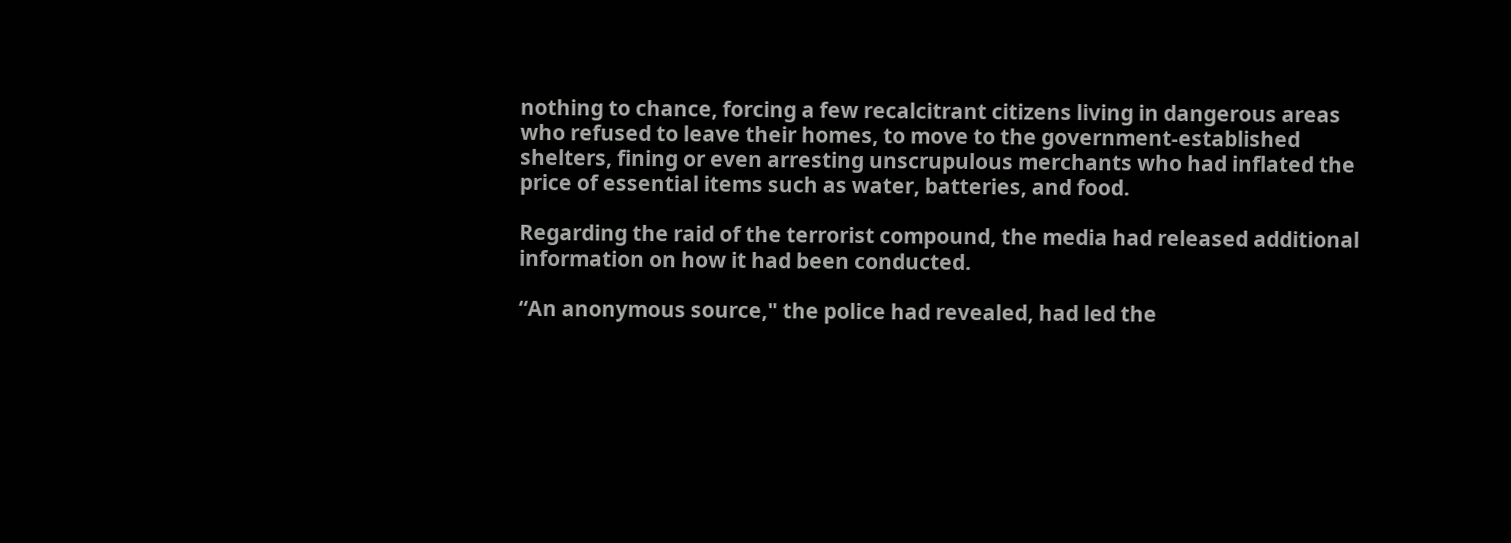nothing to chance, forcing a few recalcitrant citizens living in dangerous areas who refused to leave their homes, to move to the government-established shelters, fining or even arresting unscrupulous merchants who had inflated the price of essential items such as water, batteries, and food.

Regarding the raid of the terrorist compound, the media had released additional information on how it had been conducted.

“An anonymous source," the police had revealed, had led the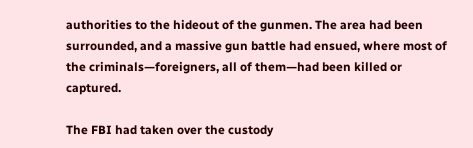authorities to the hideout of the gunmen. The area had been surrounded, and a massive gun battle had ensued, where most of the criminals—foreigners, all of them—had been killed or captured.

The FBI had taken over the custody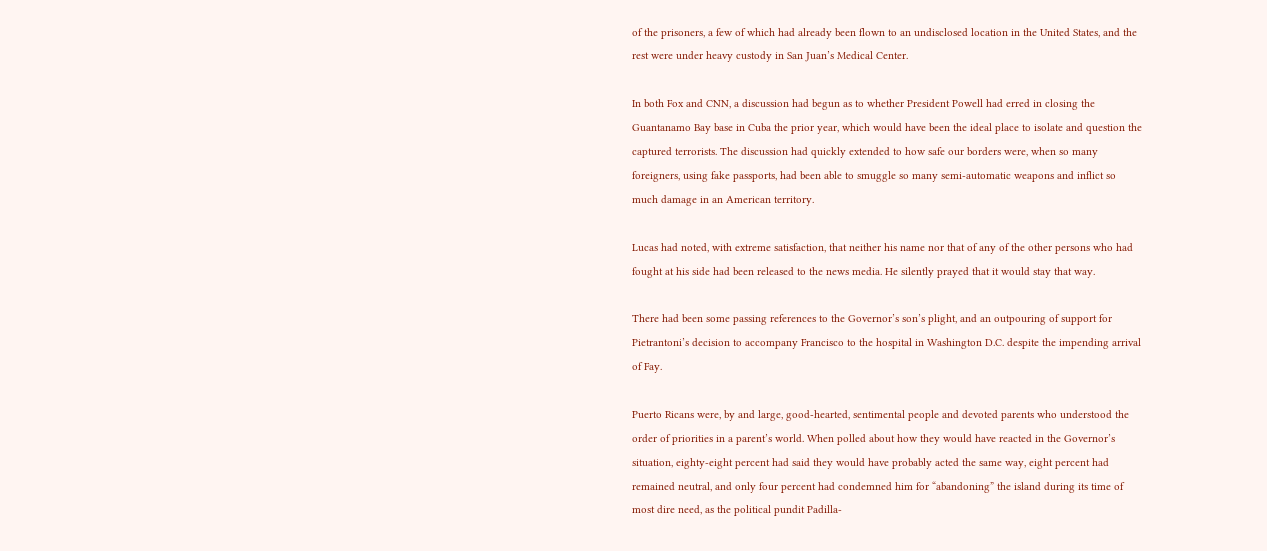of the prisoners, a few of which had already been flown to an undisclosed location in the United States, and the rest were under heavy custody in San Juan’s Medical Center.

In both Fox and CNN, a discussion had begun as to whether President Powell had erred in closing the Guantanamo Bay base in Cuba the prior year, which would have been the ideal place to isolate and question the captured terrorists. The discussion had quickly extended to how safe our borders were, when so many foreigners, using fake passports, had been able to smuggle so many semi-automatic weapons and inflict so much damage in an American territory.

Lucas had noted, with extreme satisfaction, that neither his name nor that of any of the other persons who had fought at his side had been released to the news media. He silently prayed that it would stay that way.

There had been some passing references to the Governor’s son’s plight, and an outpouring of support for Pietrantoni’s decision to accompany Francisco to the hospital in Washington D.C. despite the impending arrival of Fay.

Puerto Ricans were, by and large, good-hearted, sentimental people and devoted parents who understood the order of priorities in a parent’s world. When polled about how they would have reacted in the Governor’s situation, eighty-eight percent had said they would have probably acted the same way, eight percent had remained neutral, and only four percent had condemned him for “abandoning” the island during its time of most dire need, as the political pundit Padilla-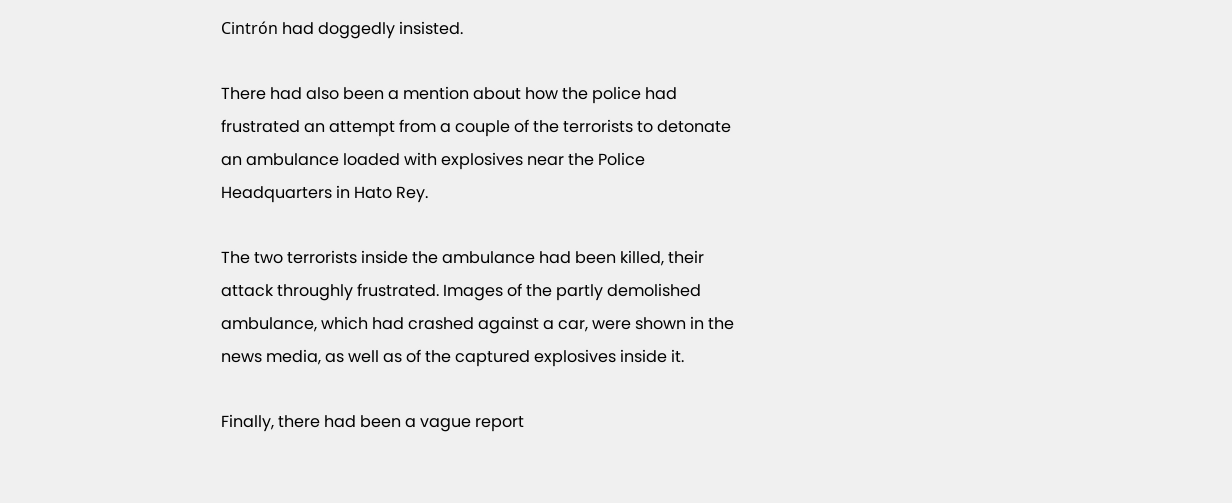Cintrón had doggedly insisted.

There had also been a mention about how the police had frustrated an attempt from a couple of the terrorists to detonate an ambulance loaded with explosives near the Police Headquarters in Hato Rey.

The two terrorists inside the ambulance had been killed, their attack throughly frustrated. Images of the partly demolished ambulance, which had crashed against a car, were shown in the news media, as well as of the captured explosives inside it.

Finally, there had been a vague report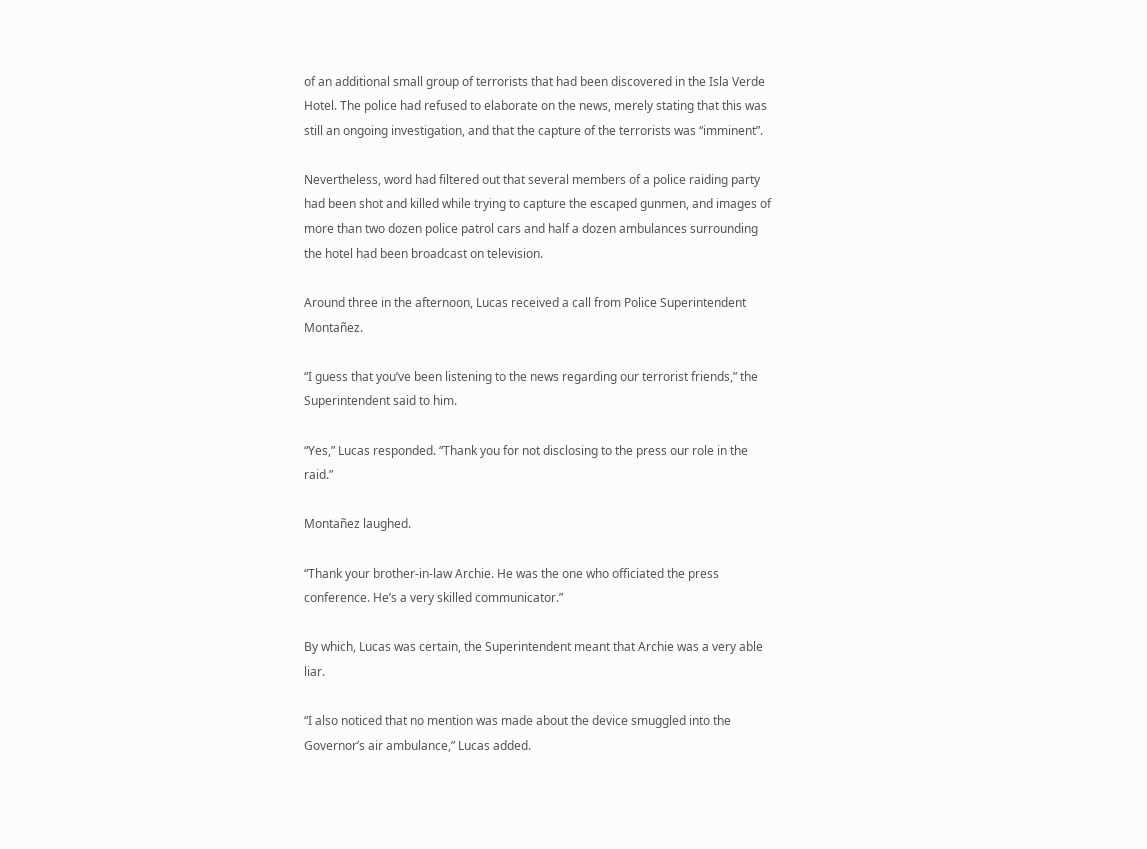of an additional small group of terrorists that had been discovered in the Isla Verde Hotel. The police had refused to elaborate on the news, merely stating that this was still an ongoing investigation, and that the capture of the terrorists was “imminent”.

Nevertheless, word had filtered out that several members of a police raiding party had been shot and killed while trying to capture the escaped gunmen, and images of more than two dozen police patrol cars and half a dozen ambulances surrounding the hotel had been broadcast on television.

Around three in the afternoon, Lucas received a call from Police Superintendent Montañez.

“I guess that you’ve been listening to the news regarding our terrorist friends,” the Superintendent said to him.

“Yes,” Lucas responded. “Thank you for not disclosing to the press our role in the raid.”

Montañez laughed.

“Thank your brother-in-law Archie. He was the one who officiated the press conference. He’s a very skilled communicator.”

By which, Lucas was certain, the Superintendent meant that Archie was a very able liar.

“I also noticed that no mention was made about the device smuggled into the Governor’s air ambulance,” Lucas added.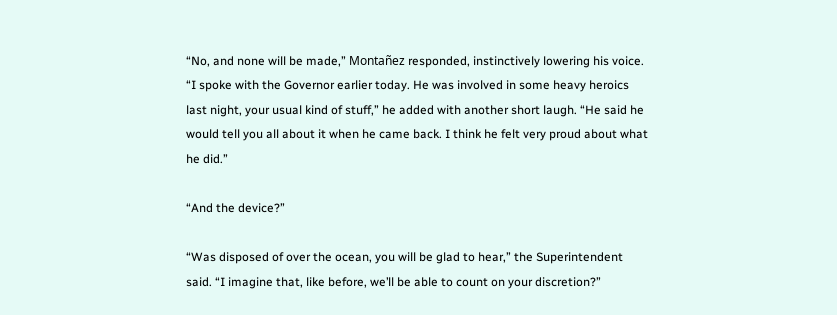“No, and none will be made,” Montañez responded, instinctively lowering his voice. “I spoke with the Governor earlier today. He was involved in some heavy heroics last night, your usual kind of stuff,” he added with another short laugh. “He said he would tell you all about it when he came back. I think he felt very proud about what he did.”

“And the device?”

“Was disposed of over the ocean, you will be glad to hear,” the Superintendent said. “I imagine that, like before, we’ll be able to count on your discretion?”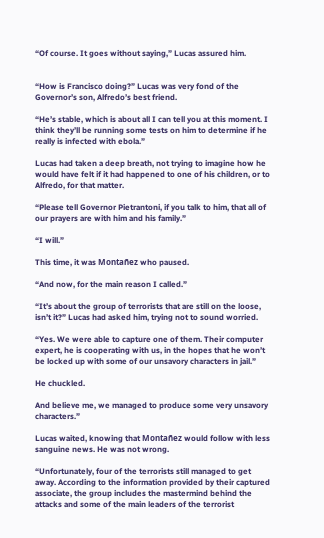“Of course. It goes without saying,” Lucas assured him.


“How is Francisco doing?” Lucas was very fond of the Governor’s son, Alfredo’s best friend.

“He’s stable, which is about all I can tell you at this moment. I think they’ll be running some tests on him to determine if he really is infected with ebola.”

Lucas had taken a deep breath, not trying to imagine how he would have felt if it had happened to one of his children, or to Alfredo, for that matter.

“Please tell Governor Pietrantoni, if you talk to him, that all of our prayers are with him and his family.”

“I will.”

This time, it was Montañez who paused.

“And now, for the main reason I called.”

“It’s about the group of terrorists that are still on the loose, isn’t it?” Lucas had asked him, trying not to sound worried.

“Yes. We were able to capture one of them. Their computer expert, he is cooperating with us, in the hopes that he won’t be locked up with some of our unsavory characters in jail.”

He chuckled.

And believe me, we managed to produce some very unsavory characters.”

Lucas waited, knowing that Montañez would follow with less sanguine news. He was not wrong.

“Unfortunately, four of the terrorists still managed to get away. According to the information provided by their captured associate, the group includes the mastermind behind the attacks and some of the main leaders of the terrorist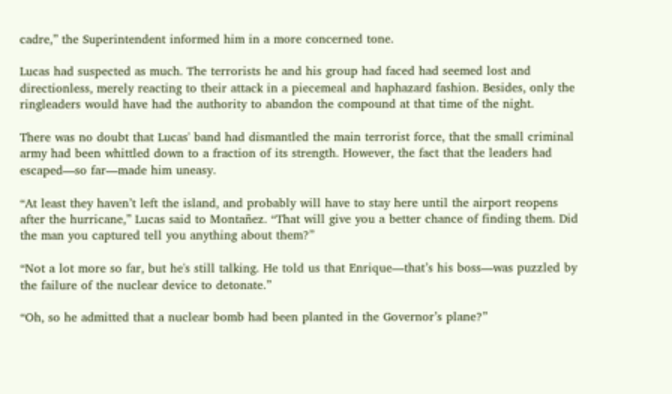cadre,” the Superintendent informed him in a more concerned tone.

Lucas had suspected as much. The terrorists he and his group had faced had seemed lost and directionless, merely reacting to their attack in a piecemeal and haphazard fashion. Besides, only the ringleaders would have had the authority to abandon the compound at that time of the night.

There was no doubt that Lucas' band had dismantled the main terrorist force, that the small criminal army had been whittled down to a fraction of its strength. However, the fact that the leaders had escaped—so far—made him uneasy.

“At least they haven’t left the island, and probably will have to stay here until the airport reopens after the hurricane,” Lucas said to Montañez. “That will give you a better chance of finding them. Did the man you captured tell you anything about them?”

“Not a lot more so far, but he's still talking. He told us that Enrique—that’s his boss—was puzzled by the failure of the nuclear device to detonate.”

“Oh, so he admitted that a nuclear bomb had been planted in the Governor’s plane?”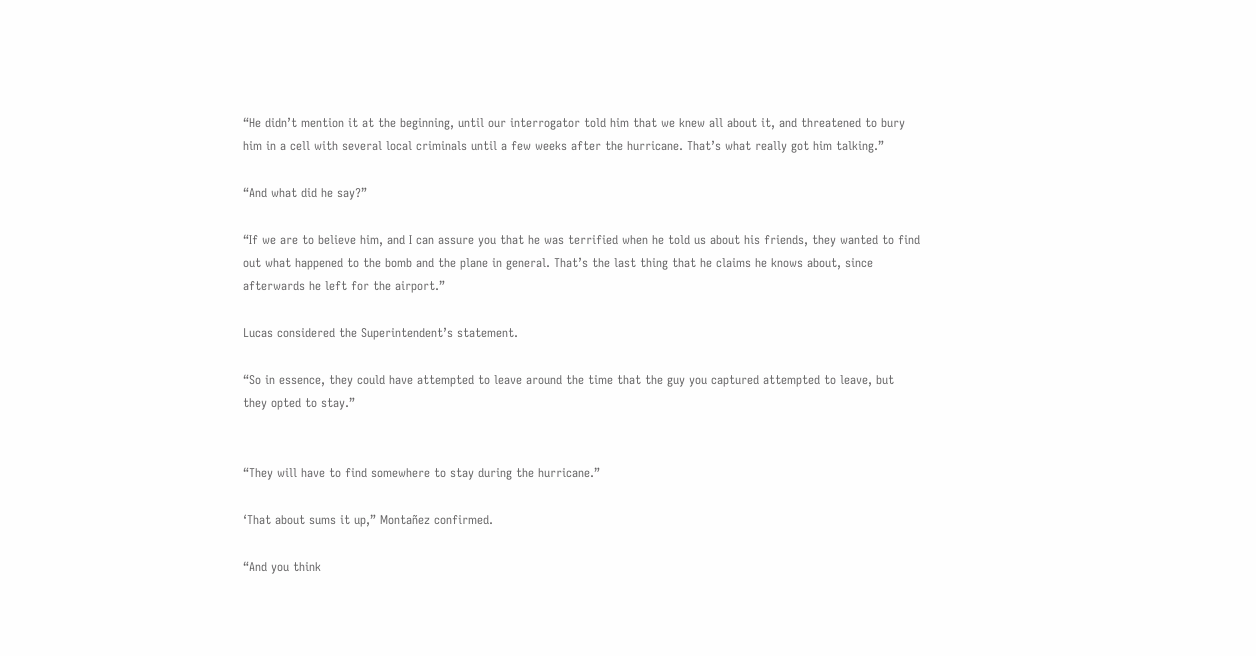“He didn’t mention it at the beginning, until our interrogator told him that we knew all about it, and threatened to bury him in a cell with several local criminals until a few weeks after the hurricane. That’s what really got him talking.”

“And what did he say?”

“If we are to believe him, and I can assure you that he was terrified when he told us about his friends, they wanted to find out what happened to the bomb and the plane in general. That’s the last thing that he claims he knows about, since afterwards he left for the airport.”

Lucas considered the Superintendent’s statement.

“So in essence, they could have attempted to leave around the time that the guy you captured attempted to leave, but they opted to stay.”


“They will have to find somewhere to stay during the hurricane.”

‘That about sums it up,” Montañez confirmed.

“And you think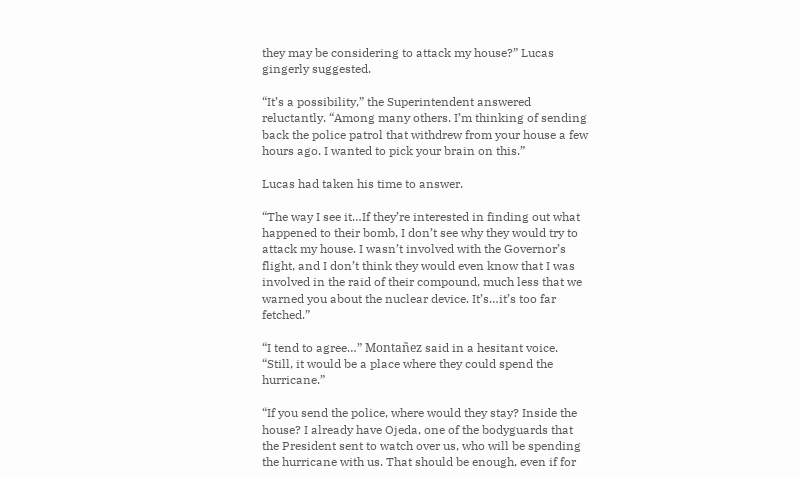they may be considering to attack my house?” Lucas gingerly suggested.

“It’s a possibility,” the Superintendent answered reluctantly. “Among many others. I’m thinking of sending back the police patrol that withdrew from your house a few hours ago. I wanted to pick your brain on this.”

Lucas had taken his time to answer.

“The way I see it…If they’re interested in finding out what happened to their bomb, I don’t see why they would try to attack my house. I wasn’t involved with the Governor’s flight, and I don’t think they would even know that I was involved in the raid of their compound, much less that we warned you about the nuclear device. It’s…it’s too far fetched.”

“I tend to agree…” Montañez said in a hesitant voice. “Still, it would be a place where they could spend the hurricane.”

“If you send the police, where would they stay? Inside the house? I already have Ojeda, one of the bodyguards that the President sent to watch over us, who will be spending the hurricane with us. That should be enough, even if for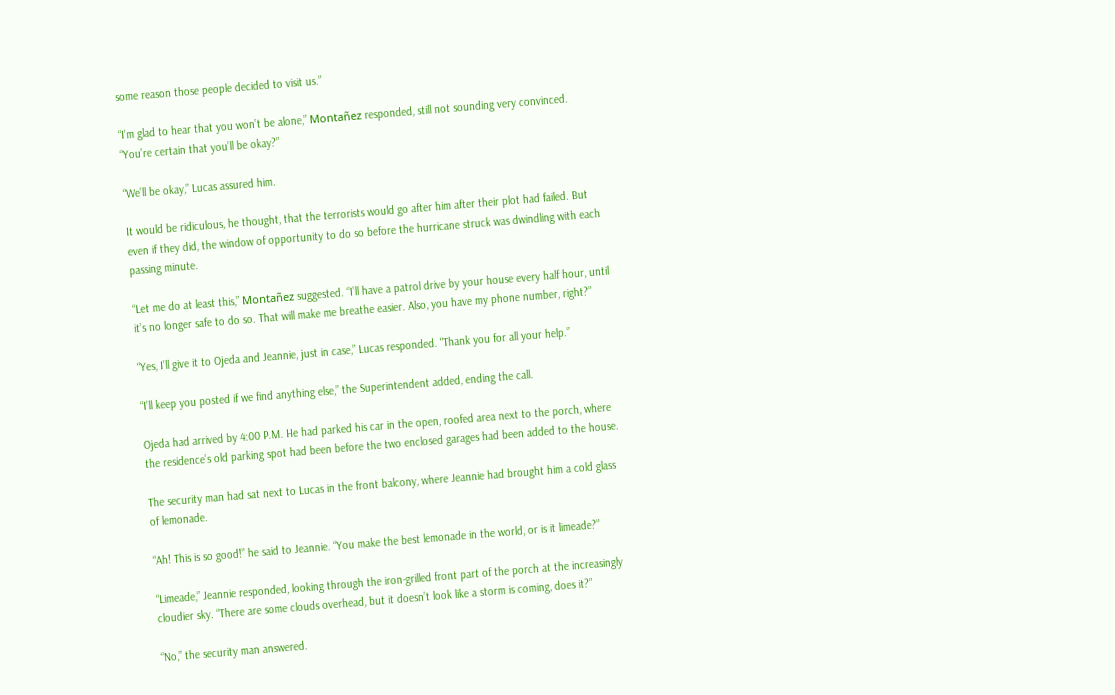some reason those people decided to visit us.”

“I’m glad to hear that you won’t be alone,” Montañez responded, still not sounding very convinced. “You’re certain that you’ll be okay?”

“We’ll be okay,” Lucas assured him.

It would be ridiculous, he thought, that the terrorists would go after him after their plot had failed. But even if they did, the window of opportunity to do so before the hurricane struck was dwindling with each passing minute.

“Let me do at least this,” Montañez suggested. “I’ll have a patrol drive by your house every half hour, until it’s no longer safe to do so. That will make me breathe easier. Also, you have my phone number, right?”

“Yes, I’ll give it to Ojeda and Jeannie, just in case,” Lucas responded. "Thank you for all your help.”

“I’ll keep you posted if we find anything else,” the Superintendent added, ending the call.

Ojeda had arrived by 4:00 P.M. He had parked his car in the open, roofed area next to the porch, where the residence’s old parking spot had been before the two enclosed garages had been added to the house.

The security man had sat next to Lucas in the front balcony, where Jeannie had brought him a cold glass of lemonade.

“Ah! This is so good!” he said to Jeannie. “You make the best lemonade in the world, or is it limeade?”

“Limeade,” Jeannie responded, looking through the iron-grilled front part of the porch at the increasingly cloudier sky. “There are some clouds overhead, but it doesn’t look like a storm is coming, does it?”

“No,” the security man answered.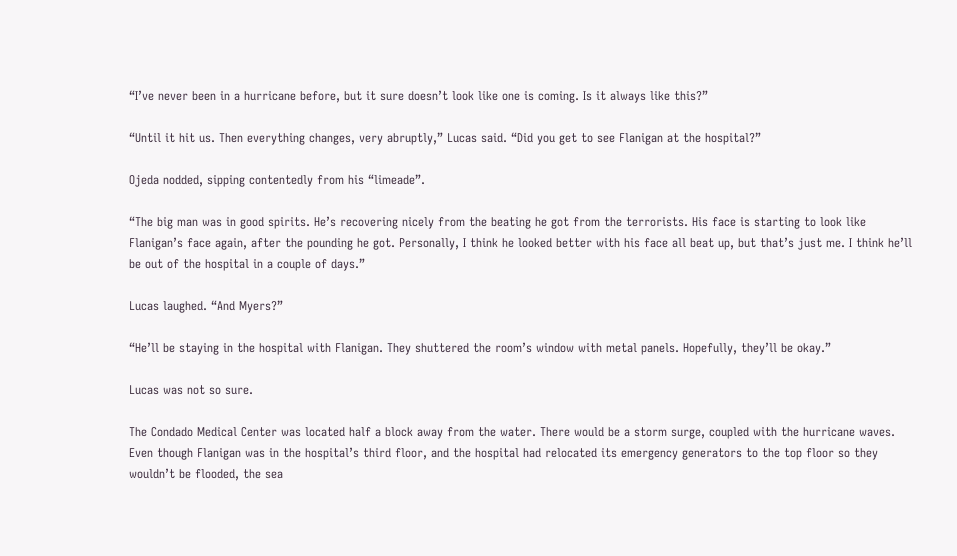“I’ve never been in a hurricane before, but it sure doesn’t look like one is coming. Is it always like this?”

“Until it hit us. Then everything changes, very abruptly,” Lucas said. “Did you get to see Flanigan at the hospital?”

Ojeda nodded, sipping contentedly from his “limeade”.

“The big man was in good spirits. He’s recovering nicely from the beating he got from the terrorists. His face is starting to look like Flanigan’s face again, after the pounding he got. Personally, I think he looked better with his face all beat up, but that’s just me. I think he’ll be out of the hospital in a couple of days.”

Lucas laughed. “And Myers?”

“He’ll be staying in the hospital with Flanigan. They shuttered the room’s window with metal panels. Hopefully, they’ll be okay.”

Lucas was not so sure.

The Condado Medical Center was located half a block away from the water. There would be a storm surge, coupled with the hurricane waves. Even though Flanigan was in the hospital’s third floor, and the hospital had relocated its emergency generators to the top floor so they wouldn’t be flooded, the sea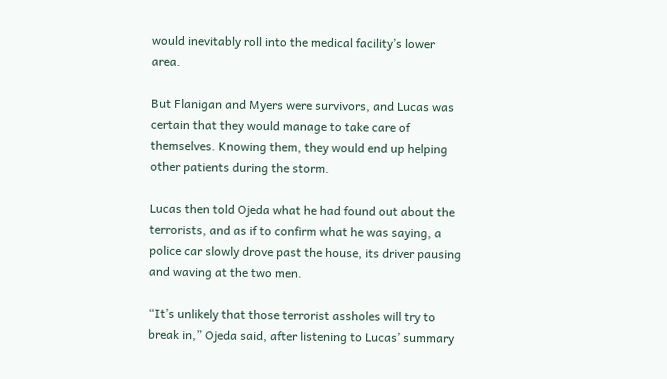would inevitably roll into the medical facility’s lower area.

But Flanigan and Myers were survivors, and Lucas was certain that they would manage to take care of themselves. Knowing them, they would end up helping other patients during the storm.

Lucas then told Ojeda what he had found out about the terrorists, and as if to confirm what he was saying, a police car slowly drove past the house, its driver pausing and waving at the two men.

“It’s unlikely that those terrorist assholes will try to break in,” Ojeda said, after listening to Lucas’ summary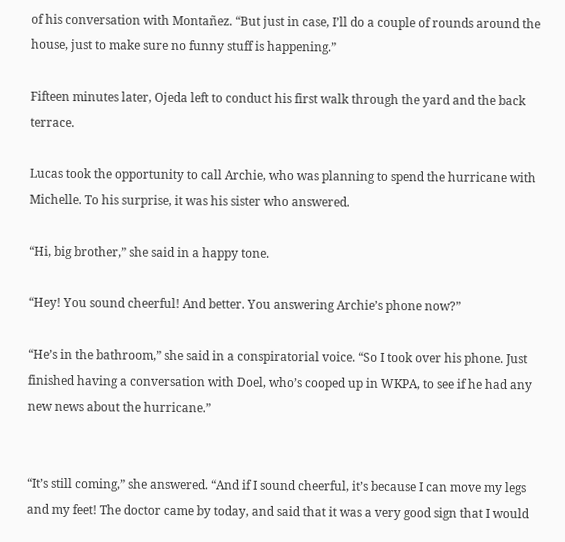of his conversation with Montañez. “But just in case, I’ll do a couple of rounds around the house, just to make sure no funny stuff is happening.”

Fifteen minutes later, Ojeda left to conduct his first walk through the yard and the back terrace.

Lucas took the opportunity to call Archie, who was planning to spend the hurricane with Michelle. To his surprise, it was his sister who answered.

“Hi, big brother,” she said in a happy tone.

“Hey! You sound cheerful! And better. You answering Archie’s phone now?”

“He’s in the bathroom,” she said in a conspiratorial voice. “So I took over his phone. Just finished having a conversation with Doel, who’s cooped up in WKPA, to see if he had any new news about the hurricane.”


“It’s still coming,” she answered. “And if I sound cheerful, it’s because I can move my legs and my feet! The doctor came by today, and said that it was a very good sign that I would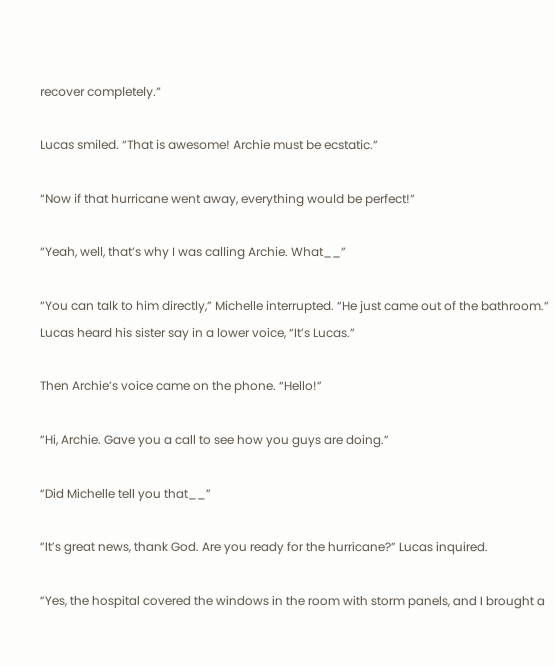recover completely.”

Lucas smiled. “That is awesome! Archie must be ecstatic.”

“Now if that hurricane went away, everything would be perfect!”

“Yeah, well, that’s why I was calling Archie. What__”

“You can talk to him directly,” Michelle interrupted. “He just came out of the bathroom.” Lucas heard his sister say in a lower voice, “It’s Lucas.”

Then Archie’s voice came on the phone. “Hello!”

“Hi, Archie. Gave you a call to see how you guys are doing.”

“Did Michelle tell you that__”

“It’s great news, thank God. Are you ready for the hurricane?” Lucas inquired.

“Yes, the hospital covered the windows in the room with storm panels, and I brought a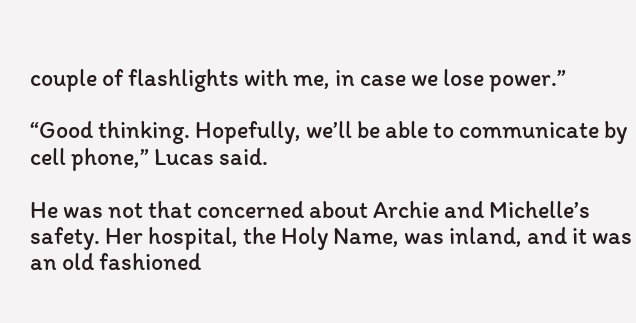couple of flashlights with me, in case we lose power.”

“Good thinking. Hopefully, we’ll be able to communicate by cell phone,” Lucas said.

He was not that concerned about Archie and Michelle’s safety. Her hospital, the Holy Name, was inland, and it was an old fashioned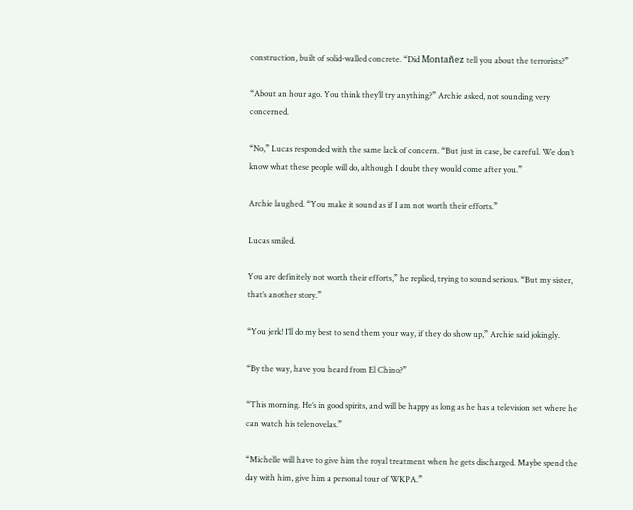construction, built of solid-walled concrete. “Did Montañez tell you about the terrorists?”

“About an hour ago. You think they’ll try anything?” Archie asked, not sounding very concerned.

“No,” Lucas responded with the same lack of concern. “But just in case, be careful. We don’t know what these people will do, although I doubt they would come after you.”

Archie laughed. “You make it sound as if I am not worth their efforts.”

Lucas smiled.

You are definitely not worth their efforts,” he replied, trying to sound serious. “But my sister, that’s another story.”

“You jerk! I’ll do my best to send them your way, if they do show up,” Archie said jokingly.

“By the way, have you heard from El Chino?”

“This morning. He’s in good spirits, and will be happy as long as he has a television set where he can watch his telenovelas.”

“Michelle will have to give him the royal treatment when he gets discharged. Maybe spend the day with him, give him a personal tour of WKPA.”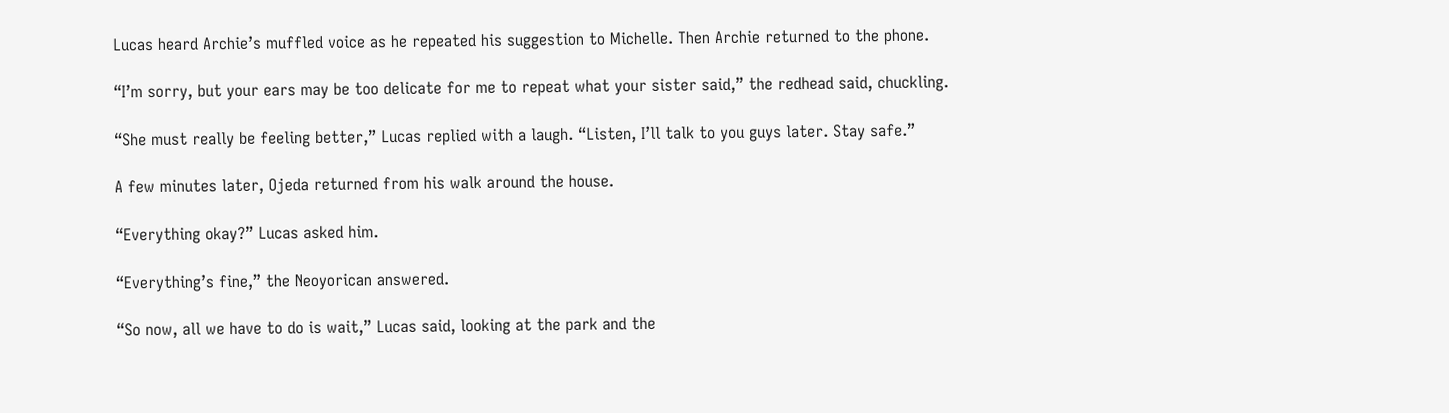Lucas heard Archie’s muffled voice as he repeated his suggestion to Michelle. Then Archie returned to the phone.

“I’m sorry, but your ears may be too delicate for me to repeat what your sister said,” the redhead said, chuckling.

“She must really be feeling better,” Lucas replied with a laugh. “Listen, I’ll talk to you guys later. Stay safe.”

A few minutes later, Ojeda returned from his walk around the house.

“Everything okay?” Lucas asked him.

“Everything’s fine,” the Neoyorican answered.

“So now, all we have to do is wait,” Lucas said, looking at the park and the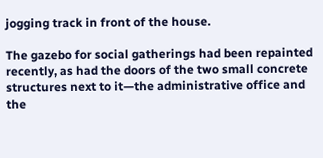jogging track in front of the house.

The gazebo for social gatherings had been repainted recently, as had the doors of the two small concrete structures next to it—the administrative office and the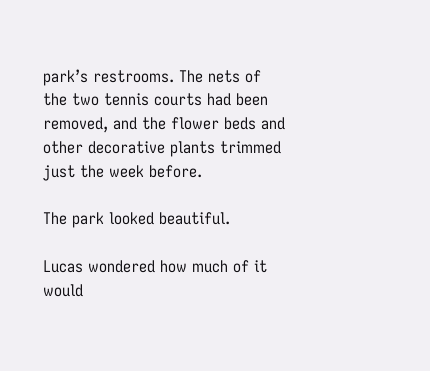park’s restrooms. The nets of the two tennis courts had been removed, and the flower beds and other decorative plants trimmed just the week before.

The park looked beautiful.

Lucas wondered how much of it would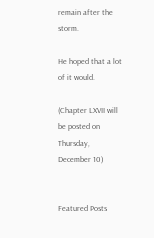remain after the storm.

He hoped that a lot of it would.

(Chapter LXVII will be posted on Thursday, December 10)


Featured Posts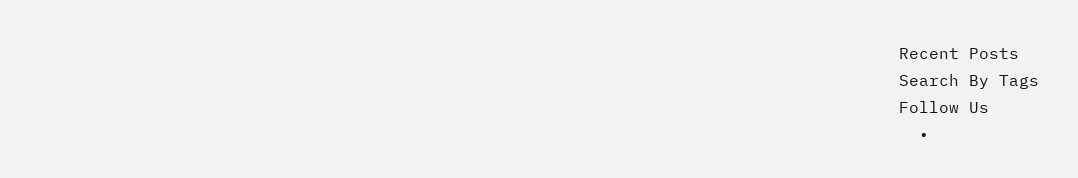Recent Posts
Search By Tags
Follow Us
  •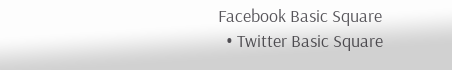Facebook Basic Square
  • Twitter Basic Square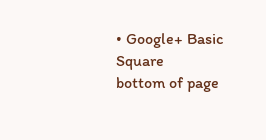• Google+ Basic Square
bottom of page